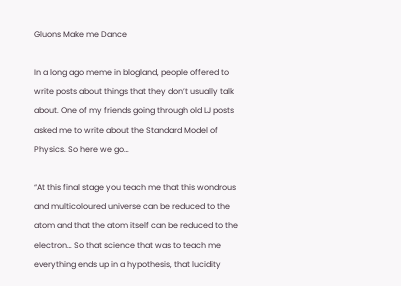Gluons Make me Dance

In a long ago meme in blogland, people offered to write posts about things that they don’t usually talk about. One of my friends going through old LJ posts asked me to write about the Standard Model of Physics. So here we go…

“At this final stage you teach me that this wondrous and multicoloured universe can be reduced to the atom and that the atom itself can be reduced to the electron… So that science that was to teach me everything ends up in a hypothesis, that lucidity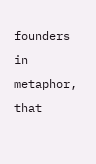founders in metaphor, that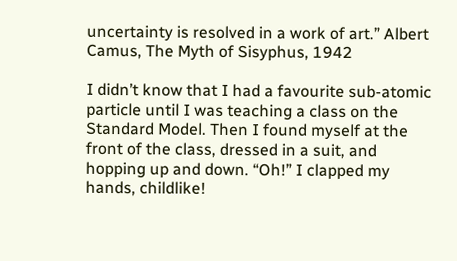uncertainty is resolved in a work of art.” Albert Camus, The Myth of Sisyphus, 1942

I didn’t know that I had a favourite sub-atomic particle until I was teaching a class on the Standard Model. Then I found myself at the front of the class, dressed in a suit, and hopping up and down. “Oh!” I clapped my hands, childlike!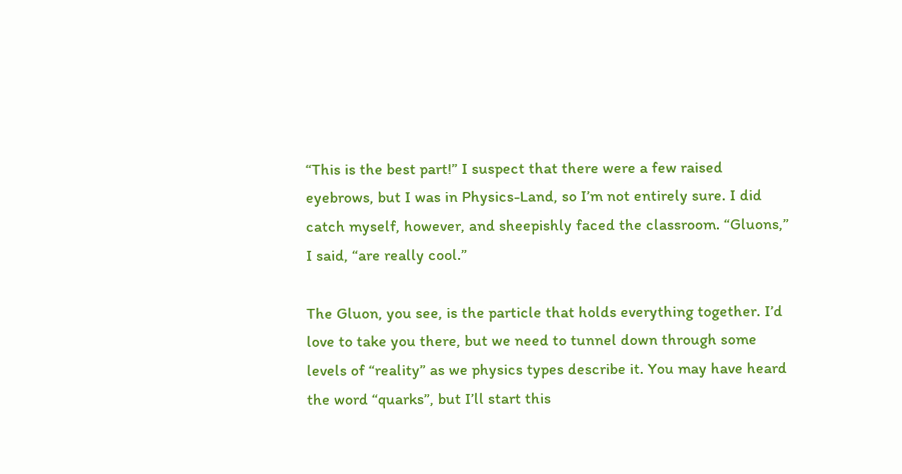“This is the best part!” I suspect that there were a few raised eyebrows, but I was in Physics-Land, so I’m not entirely sure. I did catch myself, however, and sheepishly faced the classroom. “Gluons,” I said, “are really cool.”

The Gluon, you see, is the particle that holds everything together. I’d love to take you there, but we need to tunnel down through some levels of “reality” as we physics types describe it. You may have heard the word “quarks”, but I’ll start this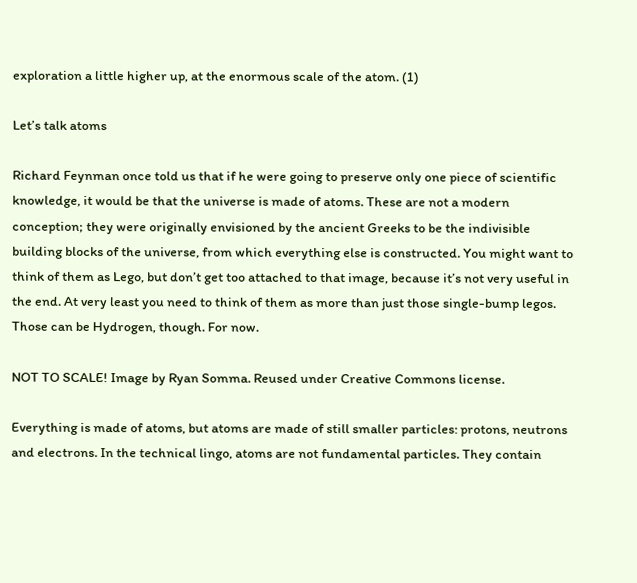exploration a little higher up, at the enormous scale of the atom. (1)

Let’s talk atoms

Richard Feynman once told us that if he were going to preserve only one piece of scientific knowledge, it would be that the universe is made of atoms. These are not a modern conception; they were originally envisioned by the ancient Greeks to be the indivisible building blocks of the universe, from which everything else is constructed. You might want to think of them as Lego, but don’t get too attached to that image, because it’s not very useful in the end. At very least you need to think of them as more than just those single-bump legos. Those can be Hydrogen, though. For now.

NOT TO SCALE! Image by Ryan Somma. Reused under Creative Commons license.

Everything is made of atoms, but atoms are made of still smaller particles: protons, neutrons and electrons. In the technical lingo, atoms are not fundamental particles. They contain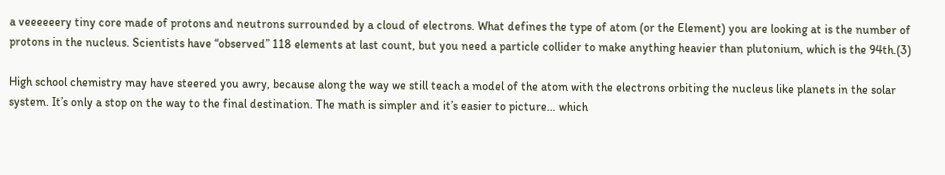a veeeeeery tiny core made of protons and neutrons surrounded by a cloud of electrons. What defines the type of atom (or the Element) you are looking at is the number of protons in the nucleus. Scientists have “observed” 118 elements at last count, but you need a particle collider to make anything heavier than plutonium, which is the 94th.(3)

High school chemistry may have steered you awry, because along the way we still teach a model of the atom with the electrons orbiting the nucleus like planets in the solar system. It’s only a stop on the way to the final destination. The math is simpler and it’s easier to picture… which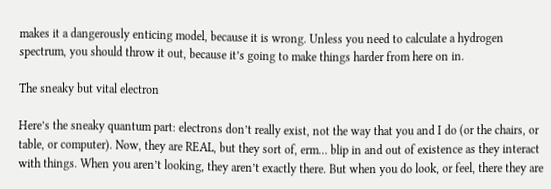makes it a dangerously enticing model, because it is wrong. Unless you need to calculate a hydrogen spectrum, you should throw it out, because it’s going to make things harder from here on in.

The sneaky but vital electron

Here’s the sneaky quantum part: electrons don’t really exist, not the way that you and I do (or the chairs, or table, or computer). Now, they are REAL, but they sort of, erm… blip in and out of existence as they interact with things. When you aren’t looking, they aren’t exactly there. But when you do look, or feel, there they are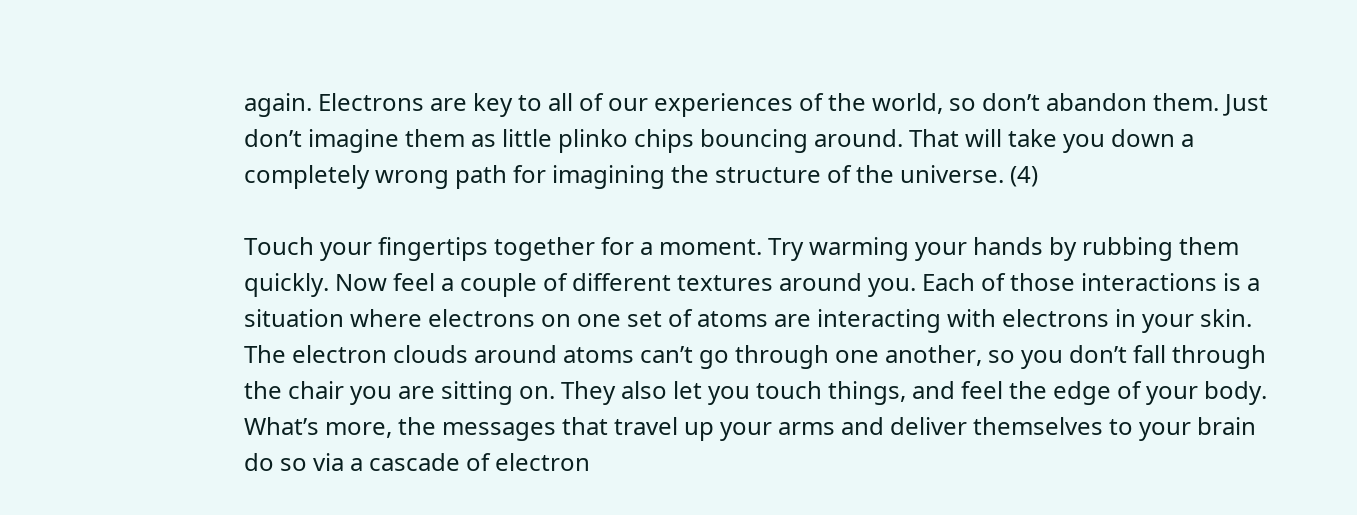again. Electrons are key to all of our experiences of the world, so don’t abandon them. Just don’t imagine them as little plinko chips bouncing around. That will take you down a completely wrong path for imagining the structure of the universe. (4)

Touch your fingertips together for a moment. Try warming your hands by rubbing them quickly. Now feel a couple of different textures around you. Each of those interactions is a situation where electrons on one set of atoms are interacting with electrons in your skin. The electron clouds around atoms can’t go through one another, so you don’t fall through the chair you are sitting on. They also let you touch things, and feel the edge of your body. What’s more, the messages that travel up your arms and deliver themselves to your brain do so via a cascade of electron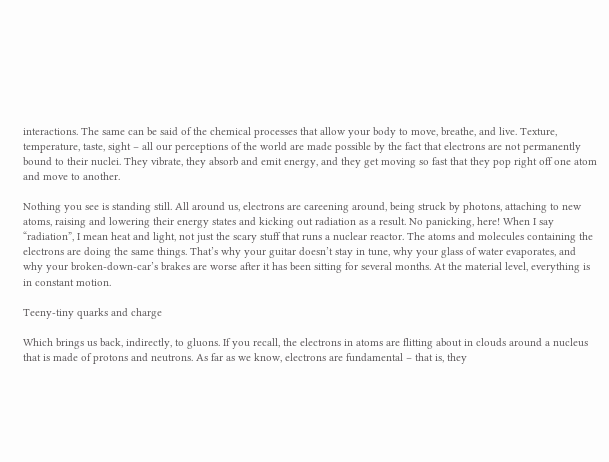interactions. The same can be said of the chemical processes that allow your body to move, breathe, and live. Texture, temperature, taste, sight – all our perceptions of the world are made possible by the fact that electrons are not permanently bound to their nuclei. They vibrate, they absorb and emit energy, and they get moving so fast that they pop right off one atom and move to another.

Nothing you see is standing still. All around us, electrons are careening around, being struck by photons, attaching to new atoms, raising and lowering their energy states and kicking out radiation as a result. No panicking, here! When I say “radiation”, I mean heat and light, not just the scary stuff that runs a nuclear reactor. The atoms and molecules containing the electrons are doing the same things. That’s why your guitar doesn’t stay in tune, why your glass of water evaporates, and why your broken-down-car’s brakes are worse after it has been sitting for several months. At the material level, everything is in constant motion.

Teeny-tiny quarks and charge

Which brings us back, indirectly, to gluons. If you recall, the electrons in atoms are flitting about in clouds around a nucleus that is made of protons and neutrons. As far as we know, electrons are fundamental – that is, they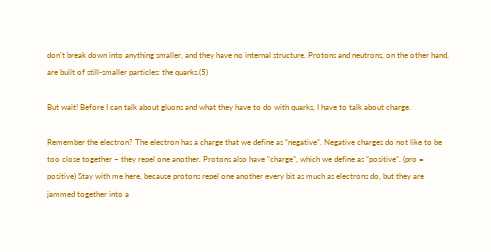don’t break down into anything smaller, and they have no internal structure. Protons and neutrons, on the other hand, are built of still-smaller particles: the quarks.(5)

But wait! Before I can talk about gluons and what they have to do with quarks, I have to talk about charge.

Remember the electron? The electron has a charge that we define as “negative”. Negative charges do not like to be too close together – they repel one another. Protons also have “charge”, which we define as “positive”. (pro = positive) Stay with me here, because protons repel one another every bit as much as electrons do, but they are jammed together into a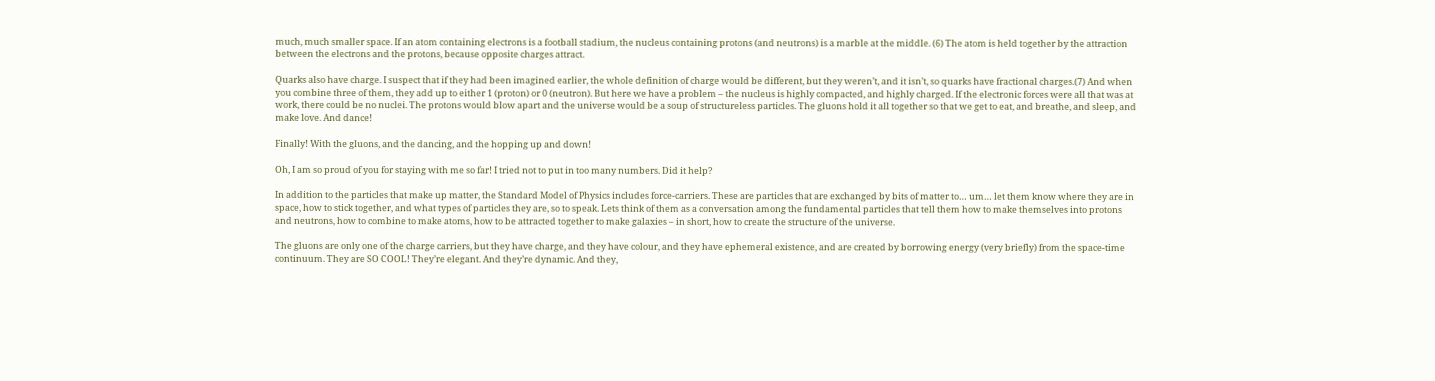much, much smaller space. If an atom containing electrons is a football stadium, the nucleus containing protons (and neutrons) is a marble at the middle. (6) The atom is held together by the attraction between the electrons and the protons, because opposite charges attract.

Quarks also have charge. I suspect that if they had been imagined earlier, the whole definition of charge would be different, but they weren’t, and it isn’t, so quarks have fractional charges.(7) And when you combine three of them, they add up to either 1 (proton) or 0 (neutron). But here we have a problem – the nucleus is highly compacted, and highly charged. If the electronic forces were all that was at work, there could be no nuclei. The protons would blow apart and the universe would be a soup of structureless particles. The gluons hold it all together so that we get to eat, and breathe, and sleep, and make love. And dance!

Finally! With the gluons, and the dancing, and the hopping up and down!

Oh, I am so proud of you for staying with me so far! I tried not to put in too many numbers. Did it help?

In addition to the particles that make up matter, the Standard Model of Physics includes force-carriers. These are particles that are exchanged by bits of matter to… um… let them know where they are in space, how to stick together, and what types of particles they are, so to speak. Lets think of them as a conversation among the fundamental particles that tell them how to make themselves into protons and neutrons, how to combine to make atoms, how to be attracted together to make galaxies – in short, how to create the structure of the universe.

The gluons are only one of the charge carriers, but they have charge, and they have colour, and they have ephemeral existence, and are created by borrowing energy (very briefly) from the space-time continuum. They are SO COOL! They’re elegant. And they’re dynamic. And they,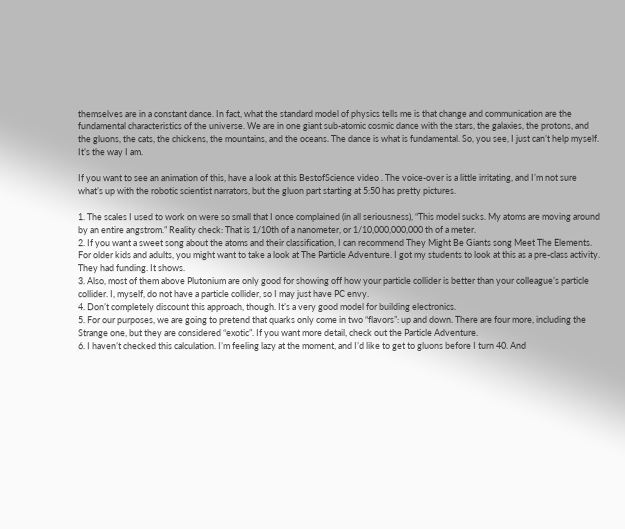themselves are in a constant dance. In fact, what the standard model of physics tells me is that change and communication are the fundamental characteristics of the universe. We are in one giant sub-atomic cosmic dance with the stars, the galaxies, the protons, and the gluons, the cats, the chickens, the mountains, and the oceans. The dance is what is fundamental. So, you see, I just can’t help myself. It’s the way I am.

If you want to see an animation of this, have a look at this BestofScience video . The voice-over is a little irritating, and I’m not sure what’s up with the robotic scientist narrators, but the gluon part starting at 5:50 has pretty pictures.

1. The scales I used to work on were so small that I once complained (in all seriousness), “This model sucks. My atoms are moving around by an entire angstrom.” Reality check: That is 1/10th of a nanometer, or 1/10,000,000,000 th of a meter.
2. If you want a sweet song about the atoms and their classification, I can recommend They Might Be Giants song Meet The Elements. For older kids and adults, you might want to take a look at The Particle Adventure. I got my students to look at this as a pre-class activity. They had funding. It shows.
3. Also, most of them above Plutonium are only good for showing off how your particle collider is better than your colleague’s particle collider. I, myself, do not have a particle collider, so I may just have PC envy.
4. Don’t completely discount this approach, though. It’s a very good model for building electronics.
5. For our purposes, we are going to pretend that quarks only come in two “flavors”: up and down. There are four more, including the Strange one, but they are considered “exotic”. If you want more detail, check out the Particle Adventure.
6. I haven’t checked this calculation. I’m feeling lazy at the moment, and I’d like to get to gluons before I turn 40. And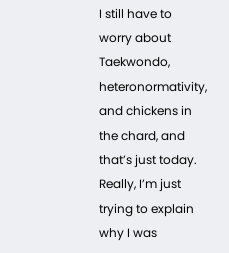I still have to worry about Taekwondo, heteronormativity, and chickens in the chard, and that’s just today. Really, I’m just trying to explain why I was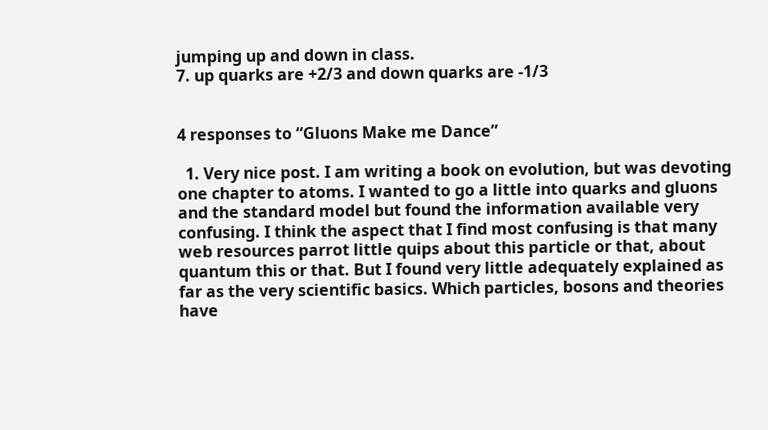jumping up and down in class.
7. up quarks are +2/3 and down quarks are -1/3


4 responses to “Gluons Make me Dance”

  1. Very nice post. I am writing a book on evolution, but was devoting one chapter to atoms. I wanted to go a little into quarks and gluons and the standard model but found the information available very confusing. I think the aspect that I find most confusing is that many web resources parrot little quips about this particle or that, about quantum this or that. But I found very little adequately explained as far as the very scientific basics. Which particles, bosons and theories have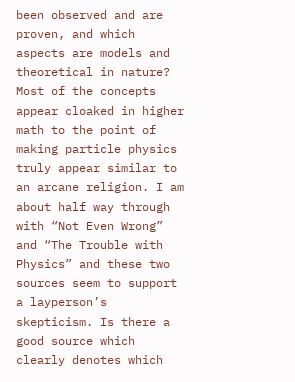been observed and are proven, and which aspects are models and theoretical in nature? Most of the concepts appear cloaked in higher math to the point of making particle physics truly appear similar to an arcane religion. I am about half way through with “Not Even Wrong” and “The Trouble with Physics” and these two sources seem to support a layperson’s skepticism. Is there a good source which clearly denotes which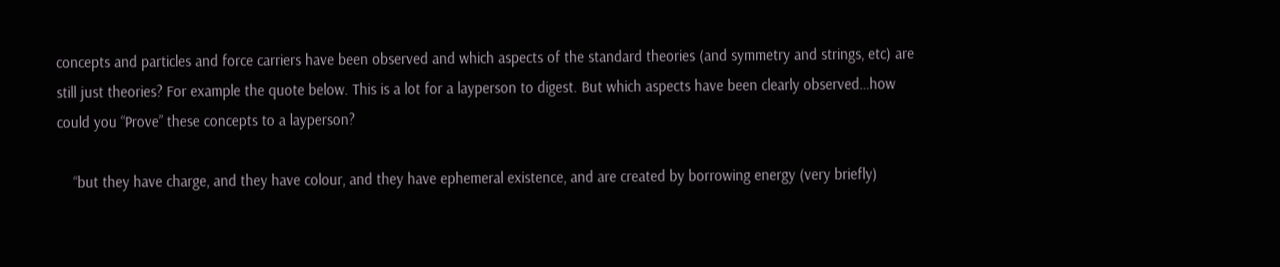concepts and particles and force carriers have been observed and which aspects of the standard theories (and symmetry and strings, etc) are still just theories? For example the quote below. This is a lot for a layperson to digest. But which aspects have been clearly observed…how could you “Prove” these concepts to a layperson?

    “but they have charge, and they have colour, and they have ephemeral existence, and are created by borrowing energy (very briefly)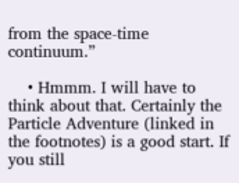from the space-time continuum.”

    • Hmmm. I will have to think about that. Certainly the Particle Adventure (linked in the footnotes) is a good start. If you still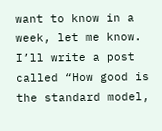want to know in a week, let me know. I’ll write a post called “How good is the standard model,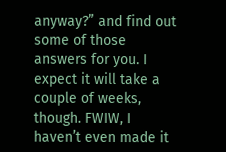anyway?” and find out some of those answers for you. I expect it will take a couple of weeks, though. FWIW, I haven’t even made it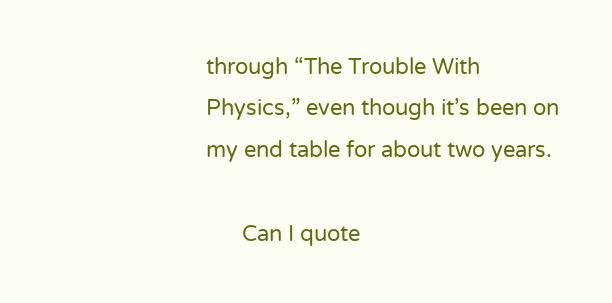through “The Trouble With Physics,” even though it’s been on my end table for about two years.

      Can I quote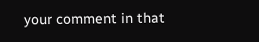your comment in that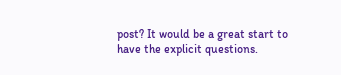post? It would be a great start to have the explicit questions.